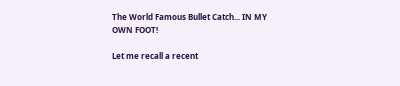The World Famous Bullet Catch... IN MY OWN FOOT!

Let me recall a recent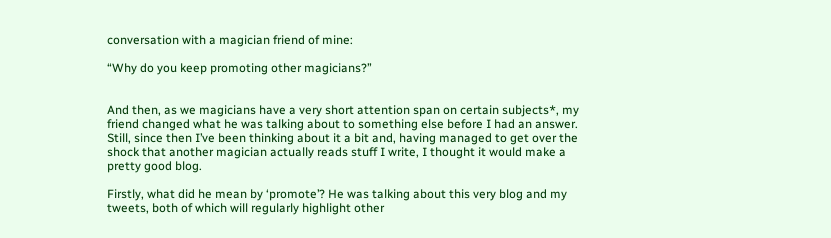conversation with a magician friend of mine:

“Why do you keep promoting other magicians?”


And then, as we magicians have a very short attention span on certain subjects*, my friend changed what he was talking about to something else before I had an answer. Still, since then I’ve been thinking about it a bit and, having managed to get over the shock that another magician actually reads stuff I write, I thought it would make a pretty good blog.

Firstly, what did he mean by ‘promote’? He was talking about this very blog and my tweets, both of which will regularly highlight other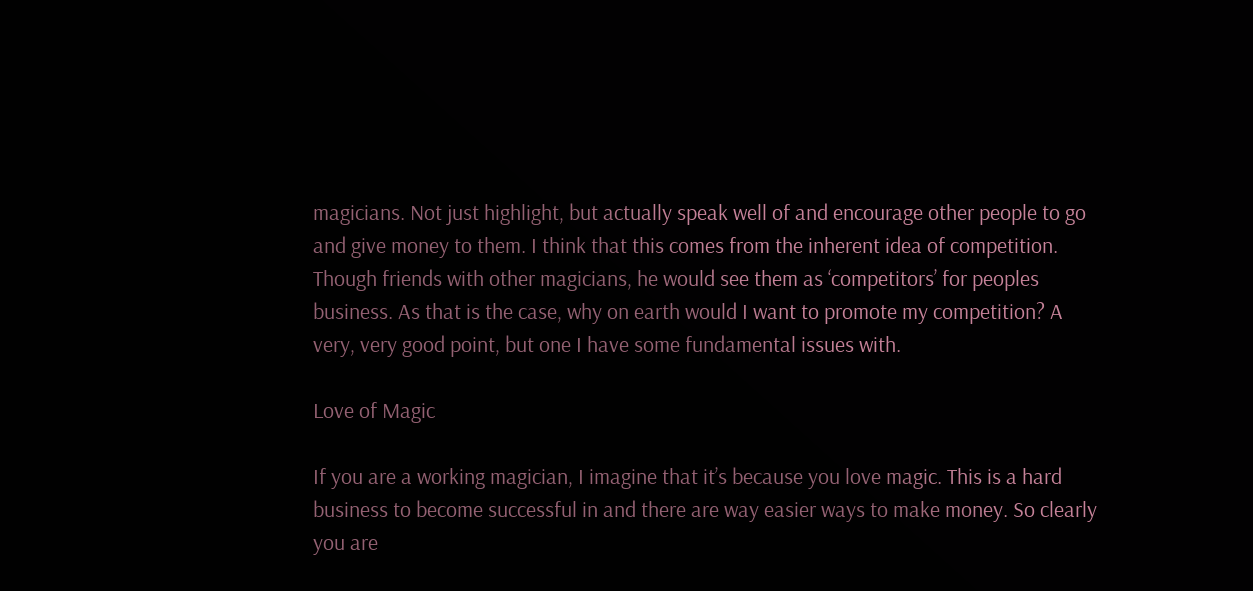magicians. Not just highlight, but actually speak well of and encourage other people to go and give money to them. I think that this comes from the inherent idea of competition. Though friends with other magicians, he would see them as ‘competitors’ for peoples business. As that is the case, why on earth would I want to promote my competition? A very, very good point, but one I have some fundamental issues with.

Love of Magic

If you are a working magician, I imagine that it’s because you love magic. This is a hard business to become successful in and there are way easier ways to make money. So clearly you are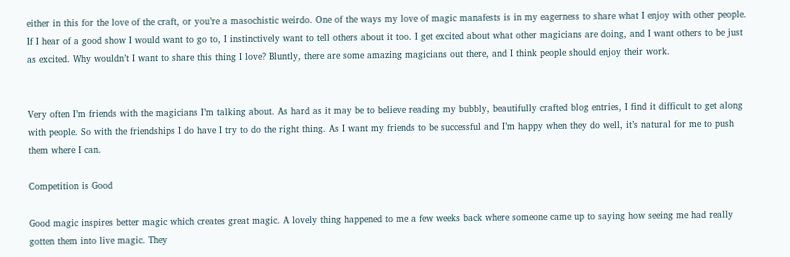either in this for the love of the craft, or you’re a masochistic weirdo. One of the ways my love of magic manafests is in my eagerness to share what I enjoy with other people. If I hear of a good show I would want to go to, I instinctively want to tell others about it too. I get excited about what other magicians are doing, and I want others to be just as excited. Why wouldn’t I want to share this thing I love? Bluntly, there are some amazing magicians out there, and I think people should enjoy their work.


Very often I’m friends with the magicians I’m talking about. As hard as it may be to believe reading my bubbly, beautifully crafted blog entries, I find it difficult to get along with people. So with the friendships I do have I try to do the right thing. As I want my friends to be successful and I’m happy when they do well, it’s natural for me to push them where I can.

Competition is Good

Good magic inspires better magic which creates great magic. A lovely thing happened to me a few weeks back where someone came up to saying how seeing me had really gotten them into live magic. They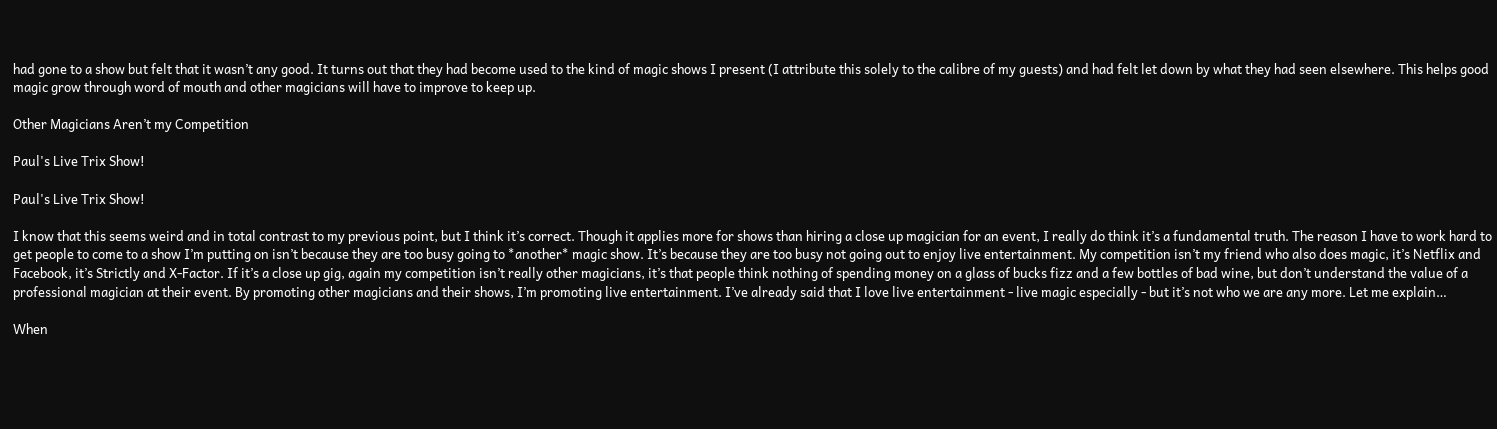had gone to a show but felt that it wasn’t any good. It turns out that they had become used to the kind of magic shows I present (I attribute this solely to the calibre of my guests) and had felt let down by what they had seen elsewhere. This helps good magic grow through word of mouth and other magicians will have to improve to keep up.

Other Magicians Aren’t my Competition

Paul's Live Trix Show!

Paul's Live Trix Show!

I know that this seems weird and in total contrast to my previous point, but I think it’s correct. Though it applies more for shows than hiring a close up magician for an event, I really do think it’s a fundamental truth. The reason I have to work hard to get people to come to a show I’m putting on isn’t because they are too busy going to *another* magic show. It’s because they are too busy not going out to enjoy live entertainment. My competition isn’t my friend who also does magic, it’s Netflix and Facebook, it’s Strictly and X-Factor. If it’s a close up gig, again my competition isn’t really other magicians, it’s that people think nothing of spending money on a glass of bucks fizz and a few bottles of bad wine, but don’t understand the value of a professional magician at their event. By promoting other magicians and their shows, I’m promoting live entertainment. I’ve already said that I love live entertainment - live magic especially - but it’s not who we are any more. Let me explain…

When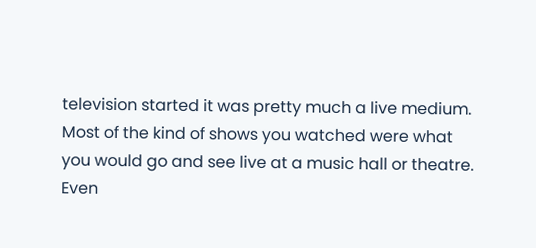television started it was pretty much a live medium. Most of the kind of shows you watched were what you would go and see live at a music hall or theatre. Even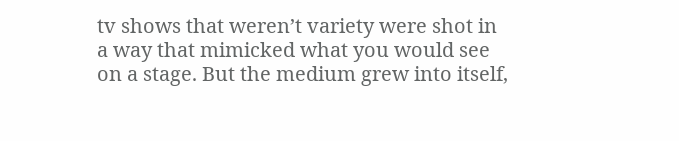tv shows that weren’t variety were shot in a way that mimicked what you would see on a stage. But the medium grew into itself,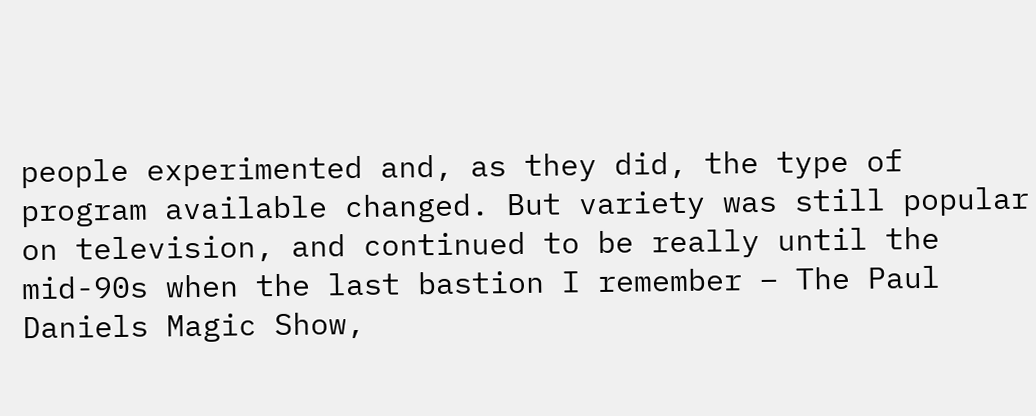people experimented and, as they did, the type of program available changed. But variety was still popular on television, and continued to be really until the mid-90s when the last bastion I remember – The Paul Daniels Magic Show,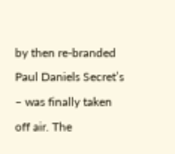by then re-branded Paul Daniels Secret’s – was finally taken off air. The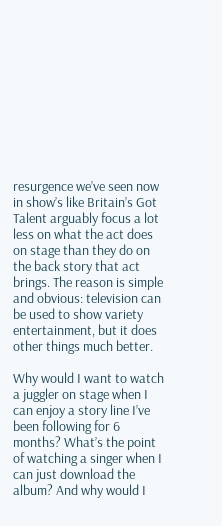resurgence we’ve seen now in show’s like Britain’s Got Talent arguably focus a lot less on what the act does on stage than they do on the back story that act brings. The reason is simple and obvious: television can be used to show variety entertainment, but it does other things much better.

Why would I want to watch a juggler on stage when I can enjoy a story line I’ve been following for 6 months? What’s the point of watching a singer when I can just download the album? And why would I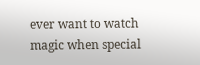ever want to watch magic when special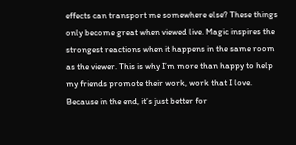effects can transport me somewhere else? These things only become great when viewed live. Magic inspires the strongest reactions when it happens in the same room as the viewer. This is why I’m more than happy to help my friends promote their work, work that I love. Because in the end, it’s just better for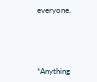everyone.




*Anything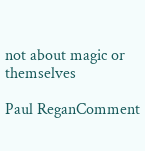not about magic or themselves

Paul ReganComment